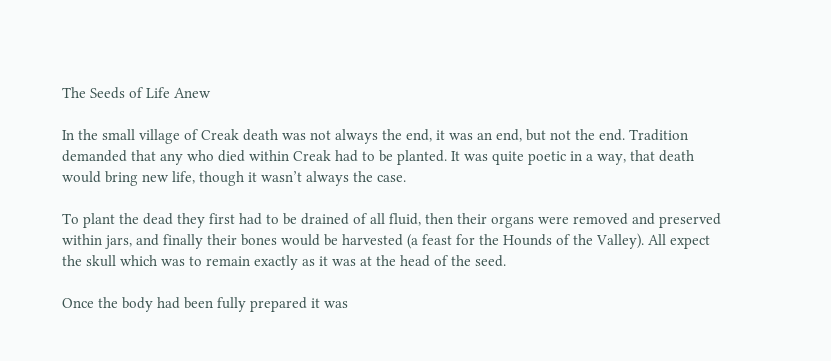The Seeds of Life Anew

In the small village of Creak death was not always the end, it was an end, but not the end. Tradition demanded that any who died within Creak had to be planted. It was quite poetic in a way, that death would bring new life, though it wasn’t always the case.

To plant the dead they first had to be drained of all fluid, then their organs were removed and preserved within jars, and finally their bones would be harvested (a feast for the Hounds of the Valley). All expect the skull which was to remain exactly as it was at the head of the seed.

Once the body had been fully prepared it was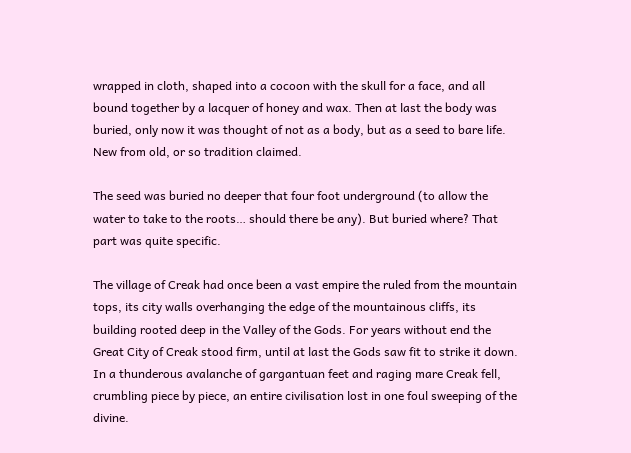wrapped in cloth, shaped into a cocoon with the skull for a face, and all bound together by a lacquer of honey and wax. Then at last the body was buried, only now it was thought of not as a body, but as a seed to bare life. New from old, or so tradition claimed.

The seed was buried no deeper that four foot underground (to allow the water to take to the roots… should there be any). But buried where? That part was quite specific.

The village of Creak had once been a vast empire the ruled from the mountain tops, its city walls overhanging the edge of the mountainous cliffs, its building rooted deep in the Valley of the Gods. For years without end the Great City of Creak stood firm, until at last the Gods saw fit to strike it down. In a thunderous avalanche of gargantuan feet and raging mare Creak fell, crumbling piece by piece, an entire civilisation lost in one foul sweeping of the divine.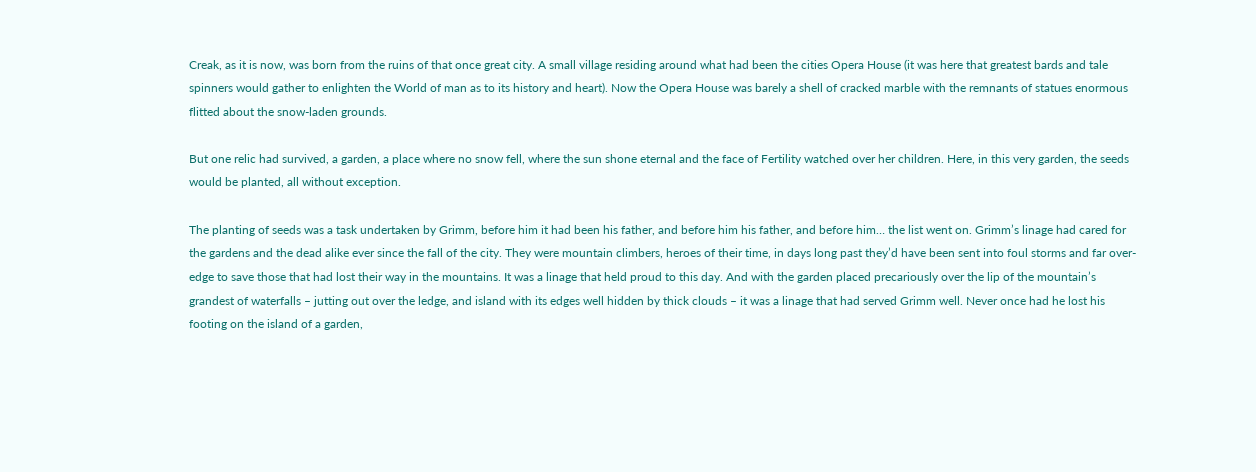Creak, as it is now, was born from the ruins of that once great city. A small village residing around what had been the cities Opera House (it was here that greatest bards and tale spinners would gather to enlighten the World of man as to its history and heart). Now the Opera House was barely a shell of cracked marble with the remnants of statues enormous flitted about the snow-laden grounds.

But one relic had survived, a garden, a place where no snow fell, where the sun shone eternal and the face of Fertility watched over her children. Here, in this very garden, the seeds would be planted, all without exception.

The planting of seeds was a task undertaken by Grimm, before him it had been his father, and before him his father, and before him… the list went on. Grimm’s linage had cared for the gardens and the dead alike ever since the fall of the city. They were mountain climbers, heroes of their time, in days long past they’d have been sent into foul storms and far over-edge to save those that had lost their way in the mountains. It was a linage that held proud to this day. And with the garden placed precariously over the lip of the mountain’s grandest of waterfalls – jutting out over the ledge, and island with its edges well hidden by thick clouds – it was a linage that had served Grimm well. Never once had he lost his footing on the island of a garden,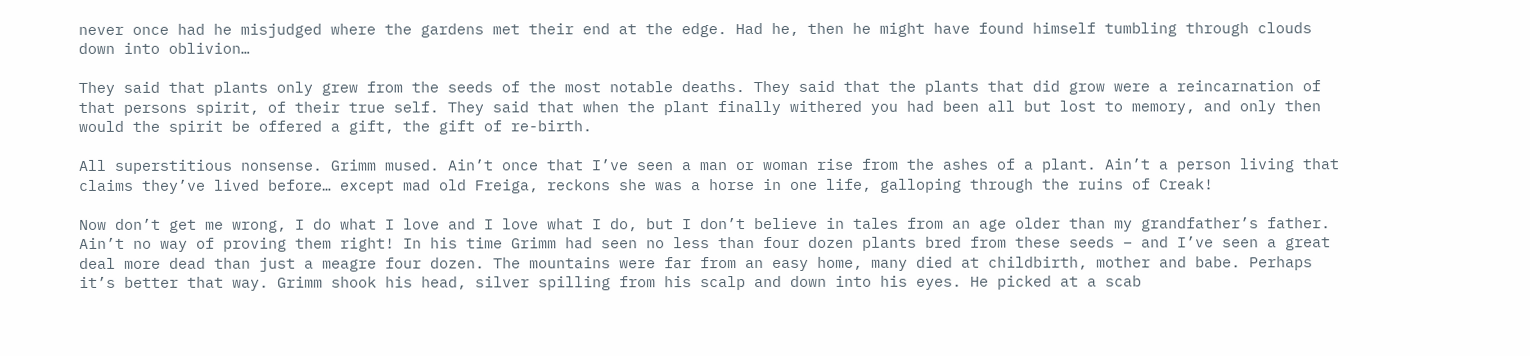never once had he misjudged where the gardens met their end at the edge. Had he, then he might have found himself tumbling through clouds down into oblivion…

They said that plants only grew from the seeds of the most notable deaths. They said that the plants that did grow were a reincarnation of that persons spirit, of their true self. They said that when the plant finally withered you had been all but lost to memory, and only then would the spirit be offered a gift, the gift of re-birth.

All superstitious nonsense. Grimm mused. Ain’t once that I’ve seen a man or woman rise from the ashes of a plant. Ain’t a person living that claims they’ve lived before… except mad old Freiga, reckons she was a horse in one life, galloping through the ruins of Creak!

Now don’t get me wrong, I do what I love and I love what I do, but I don’t believe in tales from an age older than my grandfather’s father. Ain’t no way of proving them right! In his time Grimm had seen no less than four dozen plants bred from these seeds – and I’ve seen a great deal more dead than just a meagre four dozen. The mountains were far from an easy home, many died at childbirth, mother and babe. Perhaps it’s better that way. Grimm shook his head, silver spilling from his scalp and down into his eyes. He picked at a scab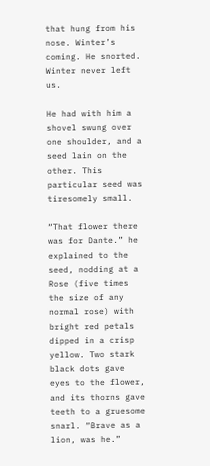that hung from his nose. Winter’s coming. He snorted. Winter never left us.

He had with him a shovel swung over one shoulder, and a seed lain on the other. This particular seed was tiresomely small.

“That flower there was for Dante.” he explained to the seed, nodding at a Rose (five times the size of any normal rose) with bright red petals dipped in a crisp yellow. Two stark black dots gave eyes to the flower, and its thorns gave teeth to a gruesome snarl. “Brave as a lion, was he.”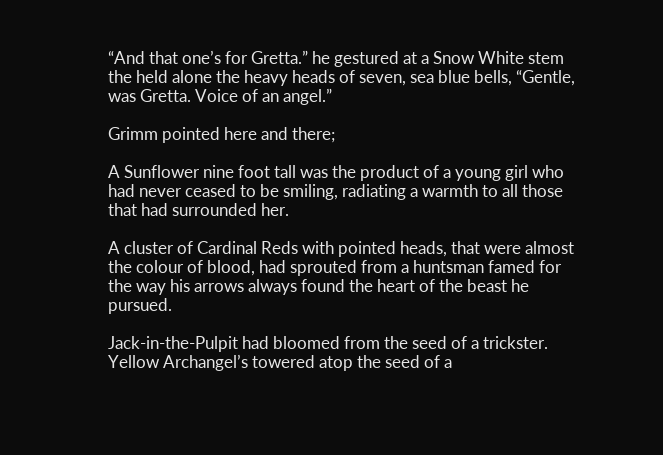“And that one’s for Gretta.” he gestured at a Snow White stem the held alone the heavy heads of seven, sea blue bells, “Gentle, was Gretta. Voice of an angel.”

Grimm pointed here and there;

A Sunflower nine foot tall was the product of a young girl who had never ceased to be smiling, radiating a warmth to all those that had surrounded her.

A cluster of Cardinal Reds with pointed heads, that were almost the colour of blood, had sprouted from a huntsman famed for the way his arrows always found the heart of the beast he pursued.

Jack-in-the-Pulpit had bloomed from the seed of a trickster. Yellow Archangel’s towered atop the seed of a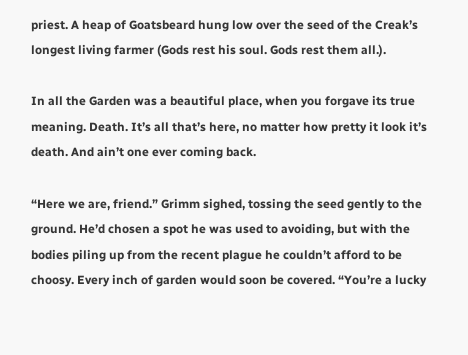priest. A heap of Goatsbeard hung low over the seed of the Creak’s longest living farmer (Gods rest his soul. Gods rest them all.).

In all the Garden was a beautiful place, when you forgave its true meaning. Death. It’s all that’s here, no matter how pretty it look it’s death. And ain’t one ever coming back.

“Here we are, friend.” Grimm sighed, tossing the seed gently to the ground. He’d chosen a spot he was used to avoiding, but with the bodies piling up from the recent plague he couldn’t afford to be choosy. Every inch of garden would soon be covered. “You’re a lucky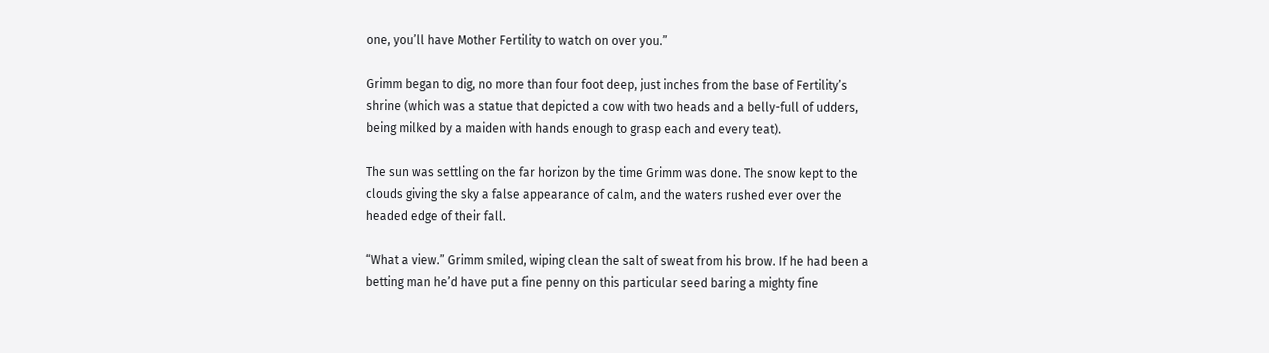one, you’ll have Mother Fertility to watch on over you.”

Grimm began to dig, no more than four foot deep, just inches from the base of Fertility’s shrine (which was a statue that depicted a cow with two heads and a belly-full of udders, being milked by a maiden with hands enough to grasp each and every teat).

The sun was settling on the far horizon by the time Grimm was done. The snow kept to the clouds giving the sky a false appearance of calm, and the waters rushed ever over the headed edge of their fall.

“What a view.” Grimm smiled, wiping clean the salt of sweat from his brow. If he had been a betting man he’d have put a fine penny on this particular seed baring a mighty fine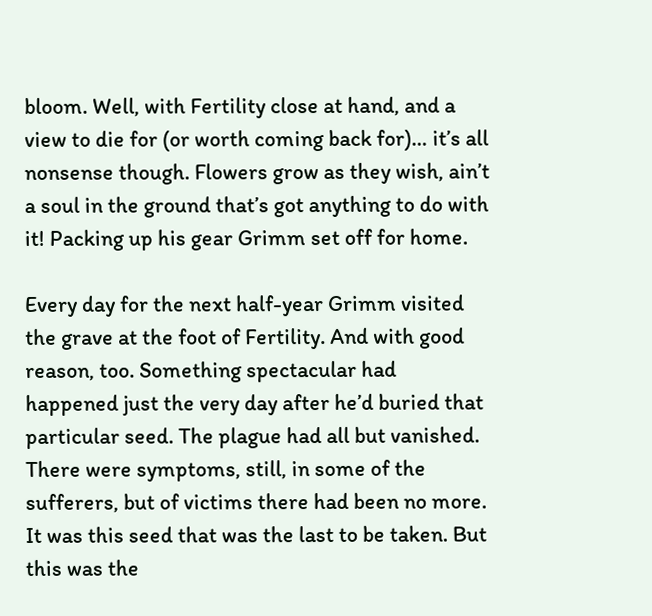bloom. Well, with Fertility close at hand, and a view to die for (or worth coming back for)… it’s all nonsense though. Flowers grow as they wish, ain’t a soul in the ground that’s got anything to do with it! Packing up his gear Grimm set off for home.

Every day for the next half-year Grimm visited the grave at the foot of Fertility. And with good reason, too. Something spectacular had happened just the very day after he’d buried that particular seed. The plague had all but vanished. There were symptoms, still, in some of the sufferers, but of victims there had been no more. It was this seed that was the last to be taken. But this was the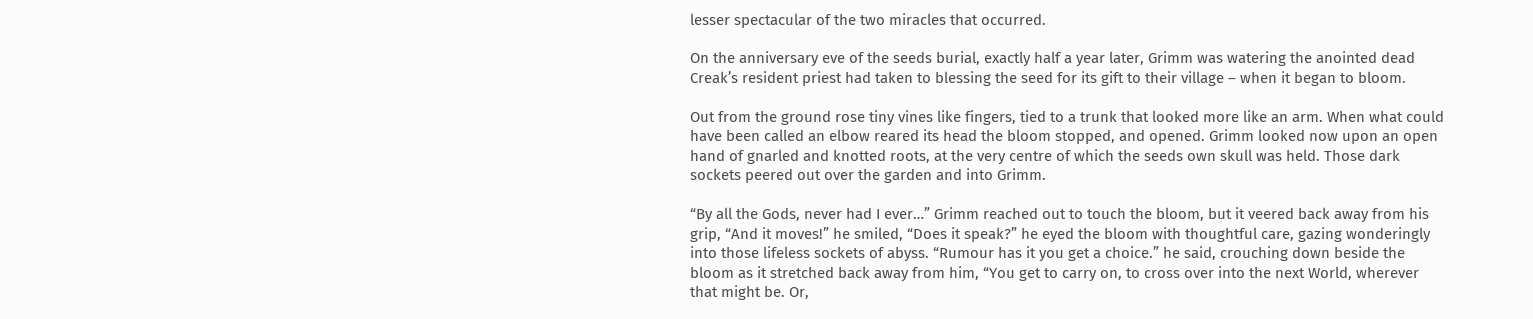lesser spectacular of the two miracles that occurred.

On the anniversary eve of the seeds burial, exactly half a year later, Grimm was watering the anointed dead  Creak’s resident priest had taken to blessing the seed for its gift to their village – when it began to bloom.

Out from the ground rose tiny vines like fingers, tied to a trunk that looked more like an arm. When what could have been called an elbow reared its head the bloom stopped, and opened. Grimm looked now upon an open hand of gnarled and knotted roots, at the very centre of which the seeds own skull was held. Those dark sockets peered out over the garden and into Grimm.

“By all the Gods, never had I ever…” Grimm reached out to touch the bloom, but it veered back away from his grip, “And it moves!” he smiled, “Does it speak?” he eyed the bloom with thoughtful care, gazing wonderingly into those lifeless sockets of abyss. “Rumour has it you get a choice.” he said, crouching down beside the bloom as it stretched back away from him, “You get to carry on, to cross over into the next World, wherever that might be. Or,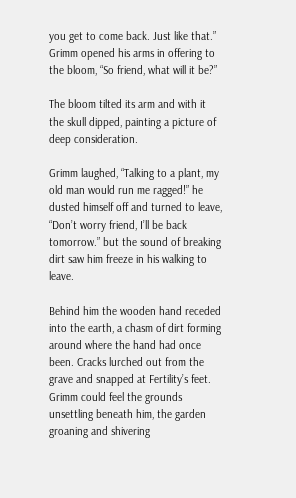you get to come back. Just like that.” Grimm opened his arms in offering to the bloom, “So friend, what will it be?”

The bloom tilted its arm and with it the skull dipped, painting a picture of deep consideration.

Grimm laughed, “Talking to a plant, my old man would run me ragged!” he dusted himself off and turned to leave, “Don’t worry friend, I’ll be back tomorrow.” but the sound of breaking dirt saw him freeze in his walking to leave.

Behind him the wooden hand receded into the earth, a chasm of dirt forming around where the hand had once been. Cracks lurched out from the grave and snapped at Fertility’s feet. Grimm could feel the grounds unsettling beneath him, the garden groaning and shivering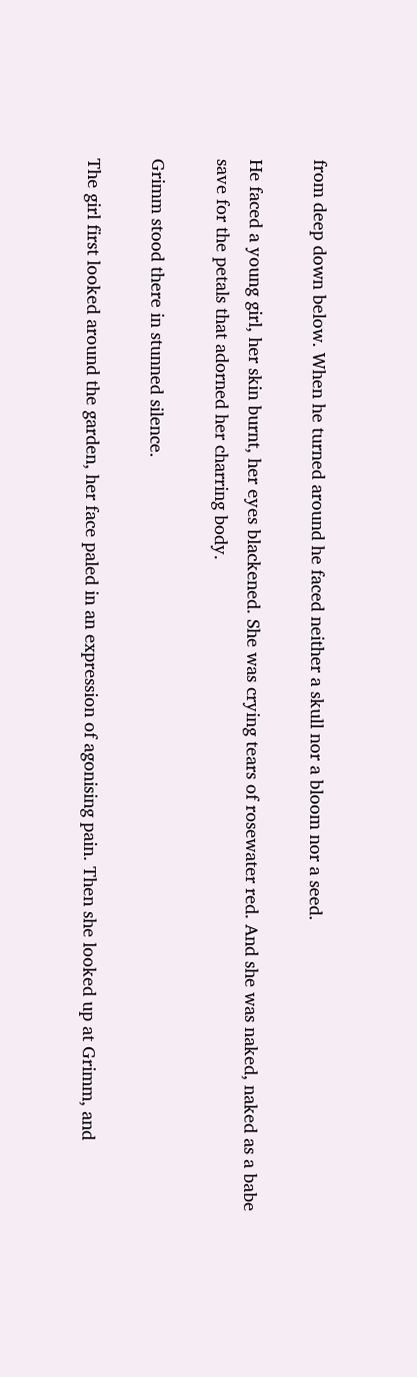from deep down below. When he turned around he faced neither a skull nor a bloom nor a seed.

He faced a young girl, her skin burnt, her eyes blackened. She was crying tears of rosewater red. And she was naked, naked as a babe save for the petals that adorned her charring body.

Grimm stood there in stunned silence.

The girl first looked around the garden, her face paled in an expression of agonising pain. Then she looked up at Grimm, and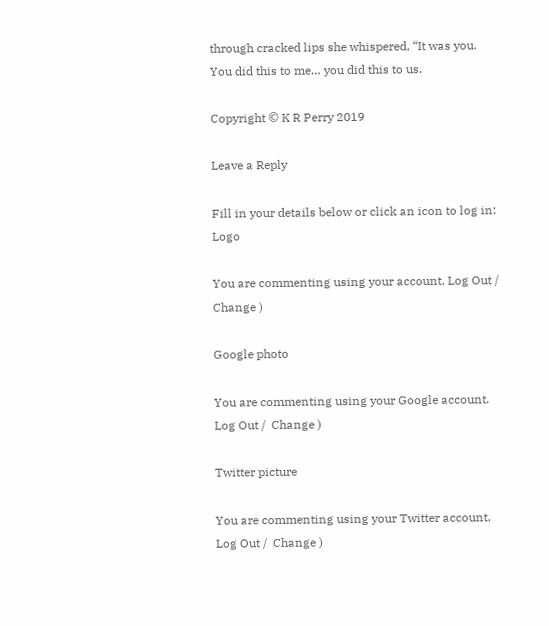through cracked lips she whispered, “It was you. You did this to me… you did this to us.

Copyright © K R Perry 2019

Leave a Reply

Fill in your details below or click an icon to log in: Logo

You are commenting using your account. Log Out /  Change )

Google photo

You are commenting using your Google account. Log Out /  Change )

Twitter picture

You are commenting using your Twitter account. Log Out /  Change )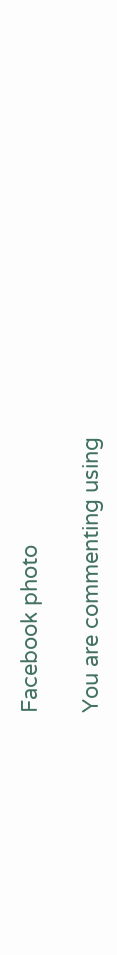Facebook photo

You are commenting using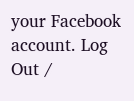your Facebook account. Log Out /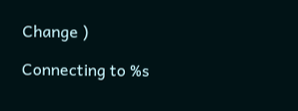Change )

Connecting to %s